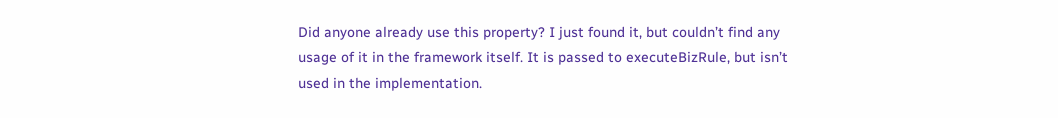Did anyone already use this property? I just found it, but couldn’t find any usage of it in the framework itself. It is passed to executeBizRule, but isn’t used in the implementation.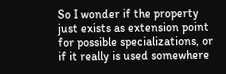So I wonder if the property just exists as extension point for possible specializations, or if it really is used somewhere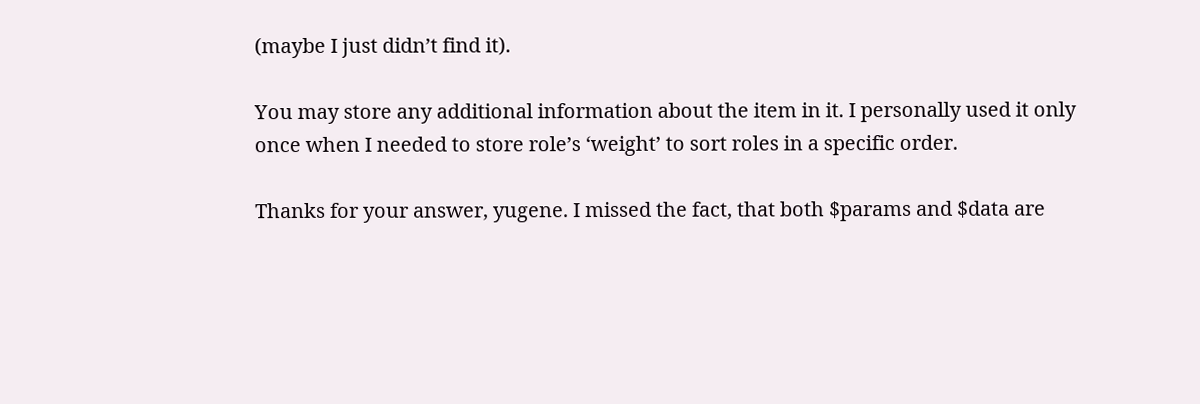(maybe I just didn’t find it).

You may store any additional information about the item in it. I personally used it only once when I needed to store role’s ‘weight’ to sort roles in a specific order.

Thanks for your answer, yugene. I missed the fact, that both $params and $data are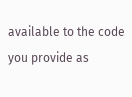available to the code you provide as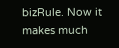bizRule. Now it makes much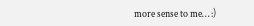more sense to me… :)